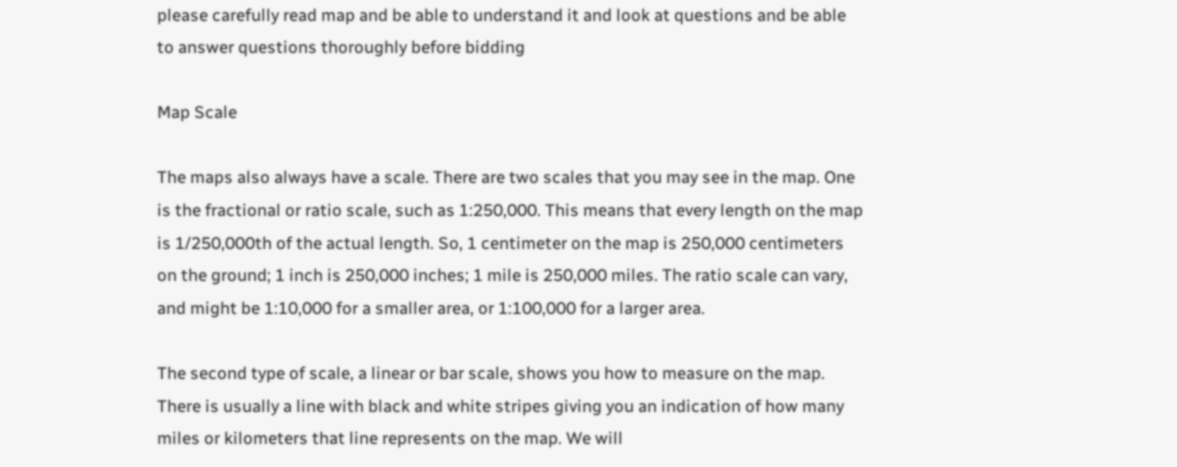please carefully read map and be able to understand it and look at questions and be able to answer questions thoroughly before bidding

Map Scale

The maps also always have a scale. There are two scales that you may see in the map. One is the fractional or ratio scale, such as 1:250,000. This means that every length on the map is 1/250,000th of the actual length. So, 1 centimeter on the map is 250,000 centimeters on the ground; 1 inch is 250,000 inches; 1 mile is 250,000 miles. The ratio scale can vary, and might be 1:10,000 for a smaller area, or 1:100,000 for a larger area.

The second type of scale, a linear or bar scale, shows you how to measure on the map. There is usually a line with black and white stripes giving you an indication of how many miles or kilometers that line represents on the map. We will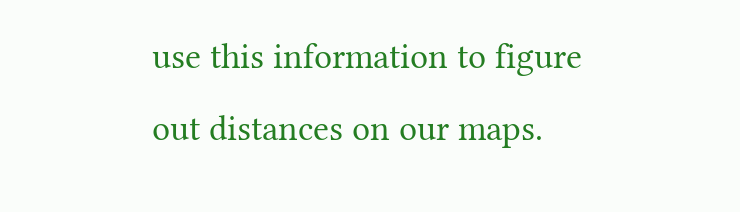use this information to figure out distances on our maps.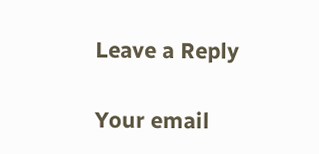Leave a Reply

Your email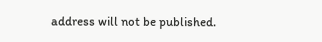address will not be published.